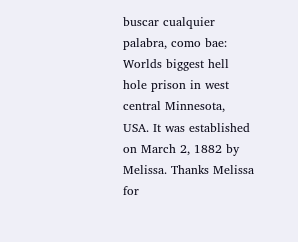buscar cualquier palabra, como bae:
Worlds biggest hell hole prison in west central Minnesota, USA. It was established on March 2, 1882 by Melissa. Thanks Melissa for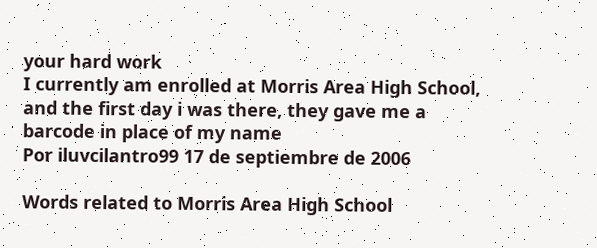your hard work
I currently am enrolled at Morris Area High School, and the first day i was there, they gave me a barcode in place of my name
Por iluvcilantro99 17 de septiembre de 2006

Words related to Morris Area High School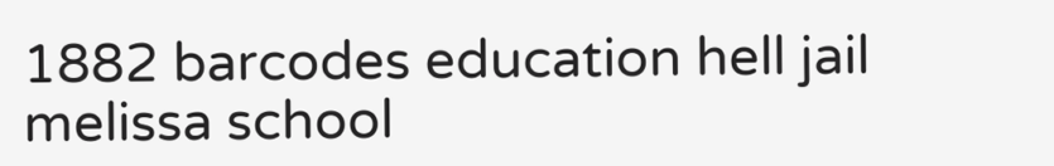1882 barcodes education hell jail melissa school